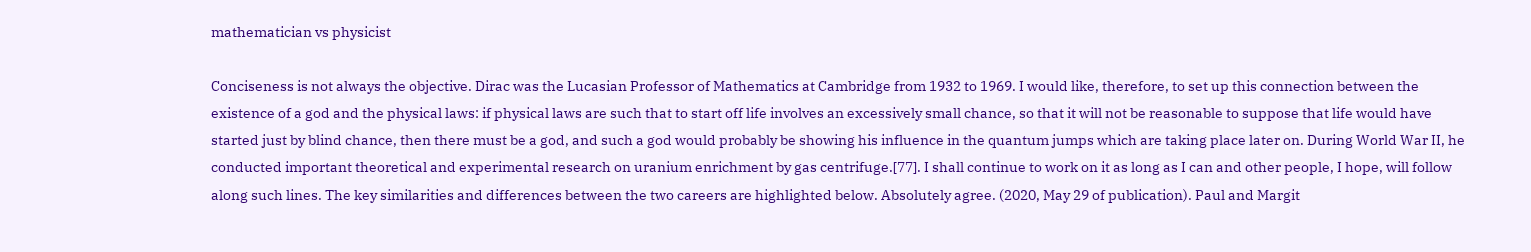mathematician vs physicist

Conciseness is not always the objective. Dirac was the Lucasian Professor of Mathematics at Cambridge from 1932 to 1969. I would like, therefore, to set up this connection between the existence of a god and the physical laws: if physical laws are such that to start off life involves an excessively small chance, so that it will not be reasonable to suppose that life would have started just by blind chance, then there must be a god, and such a god would probably be showing his influence in the quantum jumps which are taking place later on. During World War II, he conducted important theoretical and experimental research on uranium enrichment by gas centrifuge.[77]. I shall continue to work on it as long as I can and other people, I hope, will follow along such lines. The key similarities and differences between the two careers are highlighted below. Absolutely agree. (2020, May 29 of publication). Paul and Margit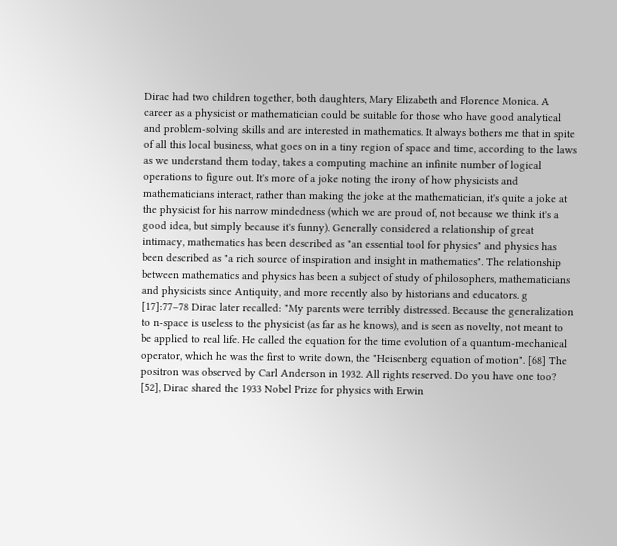Dirac had two children together, both daughters, Mary Elizabeth and Florence Monica. A career as a physicist or mathematician could be suitable for those who have good analytical and problem-solving skills and are interested in mathematics. It always bothers me that in spite of all this local business, what goes on in a tiny region of space and time, according to the laws as we understand them today, takes a computing machine an infinite number of logical operations to figure out. It's more of a joke noting the irony of how physicists and mathematicians interact, rather than making the joke at the mathematician, it's quite a joke at the physicist for his narrow mindedness (which we are proud of, not because we think it's a good idea, but simply because it's funny). Generally considered a relationship of great intimacy, mathematics has been described as "an essential tool for physics" and physics has been described as "a rich source of inspiration and insight in mathematics". The relationship between mathematics and physics has been a subject of study of philosophers, mathematicians and physicists since Antiquity, and more recently also by historians and educators. g [17]:77–78 Dirac later recalled: "My parents were terribly distressed. Because the generalization to n-space is useless to the physicist (as far as he knows), and is seen as novelty, not meant to be applied to real life. He called the equation for the time evolution of a quantum-mechanical operator, which he was the first to write down, the "Heisenberg equation of motion". [68] The positron was observed by Carl Anderson in 1932. All rights reserved. Do you have one too? [52], Dirac shared the 1933 Nobel Prize for physics with Erwin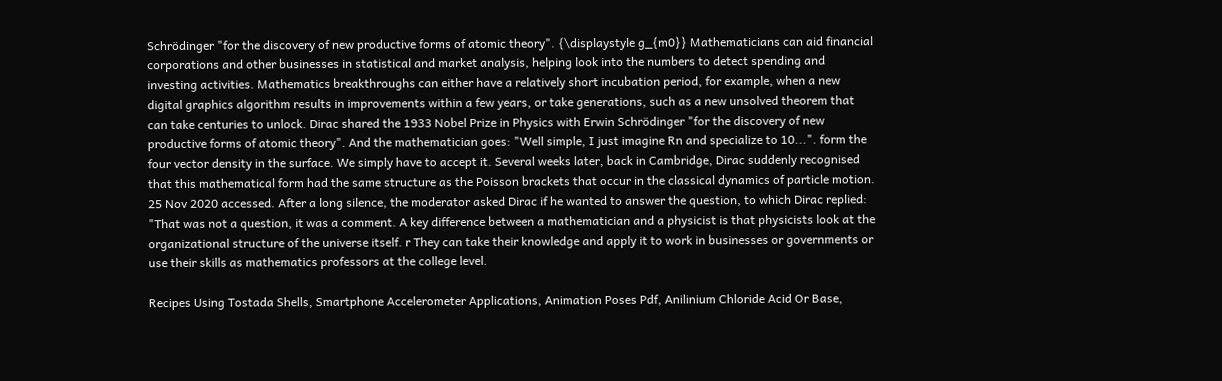Schrödinger "for the discovery of new productive forms of atomic theory". {\displaystyle g_{m0}} Mathematicians can aid financial corporations and other businesses in statistical and market analysis, helping look into the numbers to detect spending and investing activities. Mathematics breakthroughs can either have a relatively short incubation period, for example, when a new digital graphics algorithm results in improvements within a few years, or take generations, such as a new unsolved theorem that can take centuries to unlock. Dirac shared the 1933 Nobel Prize in Physics with Erwin Schrödinger "for the discovery of new productive forms of atomic theory". And the mathematician goes: "Well simple, I just imagine Rn and specialize to 10...". form the four vector density in the surface. We simply have to accept it. Several weeks later, back in Cambridge, Dirac suddenly recognised that this mathematical form had the same structure as the Poisson brackets that occur in the classical dynamics of particle motion. 25 Nov 2020 accessed. After a long silence, the moderator asked Dirac if he wanted to answer the question, to which Dirac replied: "That was not a question, it was a comment. A key difference between a mathematician and a physicist is that physicists look at the organizational structure of the universe itself. r They can take their knowledge and apply it to work in businesses or governments or use their skills as mathematics professors at the college level.

Recipes Using Tostada Shells, Smartphone Accelerometer Applications, Animation Poses Pdf, Anilinium Chloride Acid Or Base,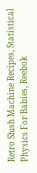Retro Slush Machine Recipes, Statistical Physics For Babies, Reebok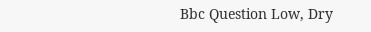Bbc Question Low, Dry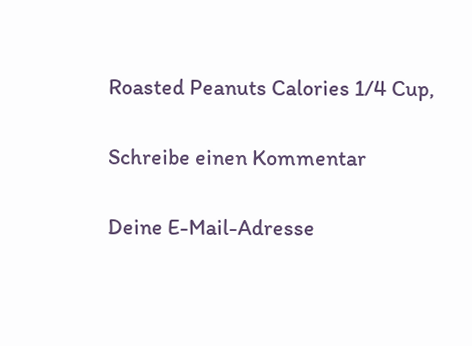Roasted Peanuts Calories 1/4 Cup,

Schreibe einen Kommentar

Deine E-Mail-Adresse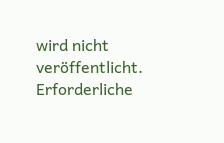wird nicht veröffentlicht. Erforderliche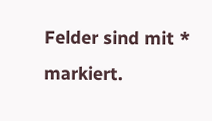Felder sind mit * markiert.